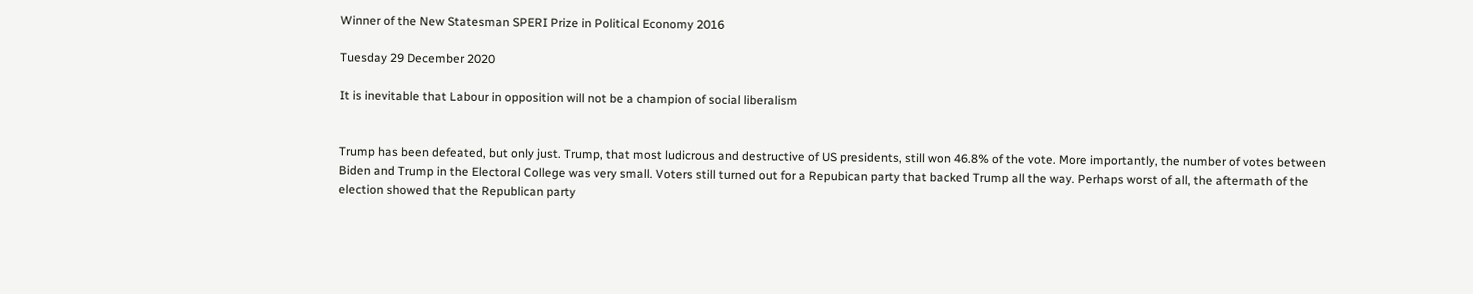Winner of the New Statesman SPERI Prize in Political Economy 2016

Tuesday 29 December 2020

It is inevitable that Labour in opposition will not be a champion of social liberalism


Trump has been defeated, but only just. Trump, that most ludicrous and destructive of US presidents, still won 46.8% of the vote. More importantly, the number of votes between Biden and Trump in the Electoral College was very small. Voters still turned out for a Repubican party that backed Trump all the way. Perhaps worst of all, the aftermath of the election showed that the Republican party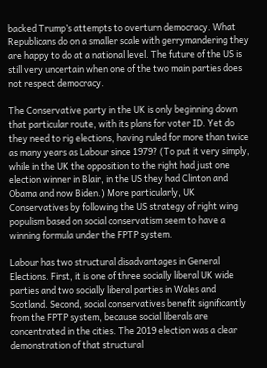backed Trump’s attempts to overturn democracy. What Republicans do on a smaller scale with gerrymandering they are happy to do at a national level. The future of the US is still very uncertain when one of the two main parties does not respect democracy.

The Conservative party in the UK is only beginning down that particular route, with its plans for voter ID. Yet do they need to rig elections, having ruled for more than twice as many years as Labour since 1979? (To put it very simply, while in the UK the opposition to the right had just one election winner in Blair, in the US they had Clinton and Obama and now Biden.) More particularly, UK Conservatives by following the US strategy of right wing populism based on social conservatism seem to have a winning formula under the FPTP system.

Labour has two structural disadvantages in General Elections. First, it is one of three socially liberal UK wide parties and two socially liberal parties in Wales and Scotland. Second, social conservatives benefit significantly from the FPTP system, because social liberals are concentrated in the cities. The 2019 election was a clear demonstration of that structural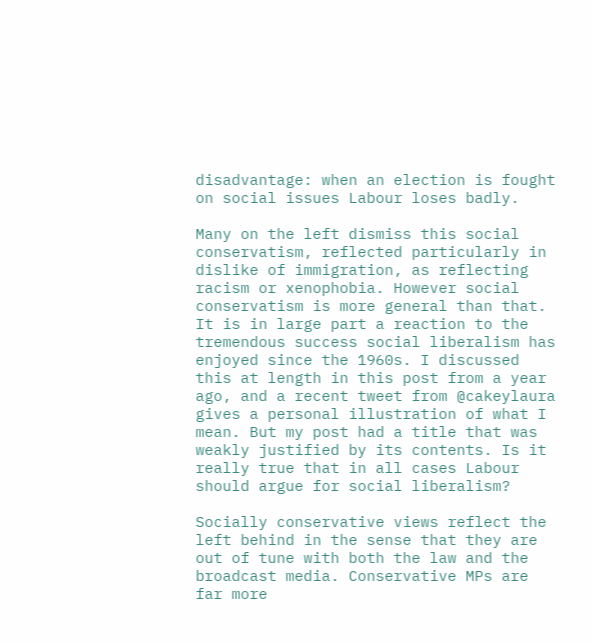disadvantage: when an election is fought on social issues Labour loses badly.

Many on the left dismiss this social conservatism, reflected particularly in dislike of immigration, as reflecting racism or xenophobia. However social conservatism is more general than that. It is in large part a reaction to the tremendous success social liberalism has enjoyed since the 1960s. I discussed this at length in this post from a year ago, and a recent tweet from @cakeylaura gives a personal illustration of what I mean. But my post had a title that was weakly justified by its contents. Is it really true that in all cases Labour should argue for social liberalism?

Socially conservative views reflect the left behind in the sense that they are out of tune with both the law and the broadcast media. Conservative MPs are far more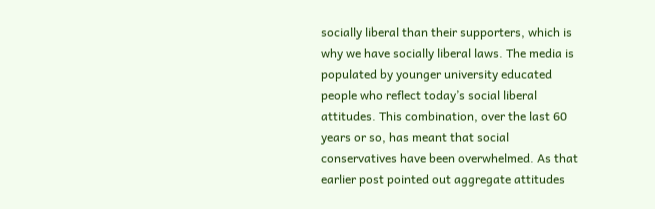socially liberal than their supporters, which is why we have socially liberal laws. The media is populated by younger university educated people who reflect today’s social liberal attitudes. This combination, over the last 60 years or so, has meant that social conservatives have been overwhelmed. As that earlier post pointed out aggregate attitudes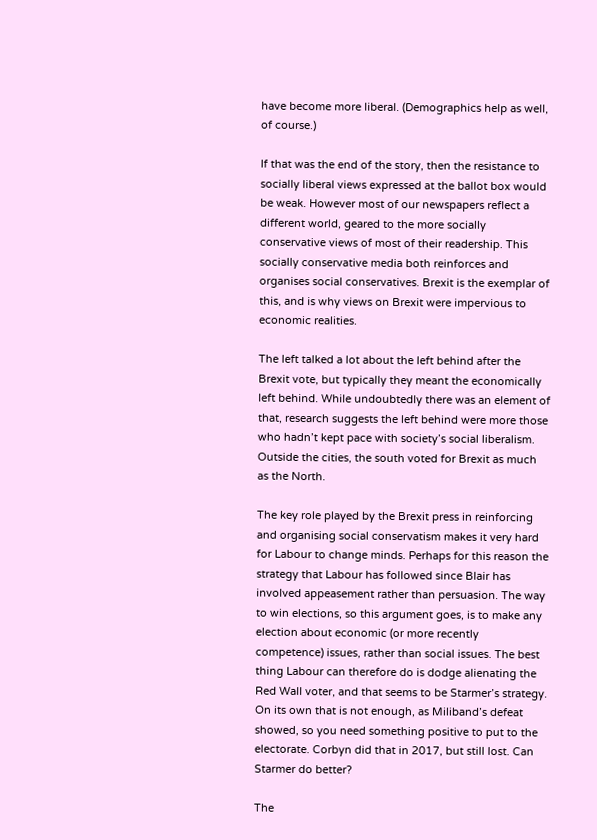have become more liberal. (Demographics help as well, of course.)

If that was the end of the story, then the resistance to socially liberal views expressed at the ballot box would be weak. However most of our newspapers reflect a different world, geared to the more socially conservative views of most of their readership. This socially conservative media both reinforces and organises social conservatives. Brexit is the exemplar of this, and is why views on Brexit were impervious to economic realities.

The left talked a lot about the left behind after the Brexit vote, but typically they meant the economically left behind. While undoubtedly there was an element of that, research suggests the left behind were more those who hadn’t kept pace with society’s social liberalism. Outside the cities, the south voted for Brexit as much as the North.

The key role played by the Brexit press in reinforcing and organising social conservatism makes it very hard for Labour to change minds. Perhaps for this reason the strategy that Labour has followed since Blair has involved appeasement rather than persuasion. The way to win elections, so this argument goes, is to make any election about economic (or more recently competence) issues, rather than social issues. The best thing Labour can therefore do is dodge alienating the Red Wall voter, and that seems to be Starmer’s strategy. On its own that is not enough, as Miliband’s defeat showed, so you need something positive to put to the electorate. Corbyn did that in 2017, but still lost. Can Starmer do better?

The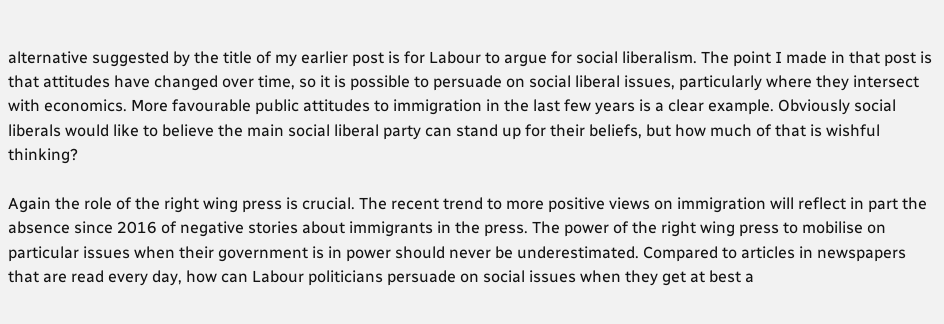alternative suggested by the title of my earlier post is for Labour to argue for social liberalism. The point I made in that post is that attitudes have changed over time, so it is possible to persuade on social liberal issues, particularly where they intersect with economics. More favourable public attitudes to immigration in the last few years is a clear example. Obviously social liberals would like to believe the main social liberal party can stand up for their beliefs, but how much of that is wishful thinking?

Again the role of the right wing press is crucial. The recent trend to more positive views on immigration will reflect in part the absence since 2016 of negative stories about immigrants in the press. The power of the right wing press to mobilise on particular issues when their government is in power should never be underestimated. Compared to articles in newspapers that are read every day, how can Labour politicians persuade on social issues when they get at best a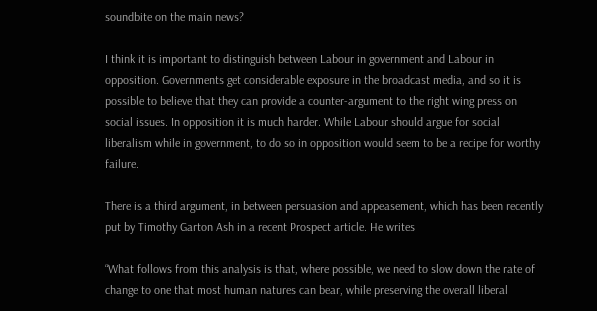soundbite on the main news?

I think it is important to distinguish between Labour in government and Labour in opposition. Governments get considerable exposure in the broadcast media, and so it is possible to believe that they can provide a counter-argument to the right wing press on social issues. In opposition it is much harder. While Labour should argue for social liberalism while in government, to do so in opposition would seem to be a recipe for worthy failure.

There is a third argument, in between persuasion and appeasement, which has been recently put by Timothy Garton Ash in a recent Prospect article. He writes

“What follows from this analysis is that, where possible, we need to slow down the rate of change to one that most human natures can bear, while preserving the overall liberal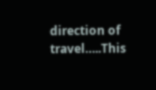direction of travel…..This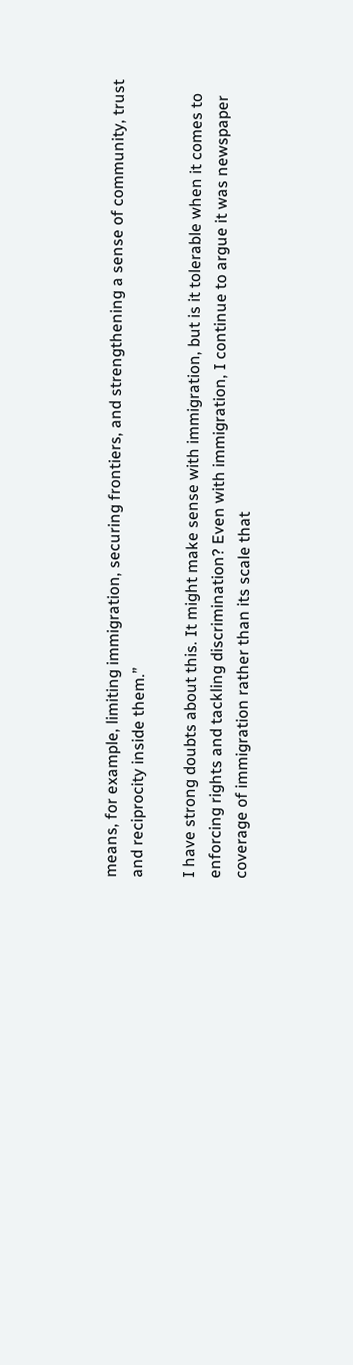means, for example, limiting immigration, securing frontiers, and strengthening a sense of community, trust and reciprocity inside them.”

I have strong doubts about this. It might make sense with immigration, but is it tolerable when it comes to enforcing rights and tackling discrimination? Even with immigration, I continue to argue it was newspaper coverage of immigration rather than its scale that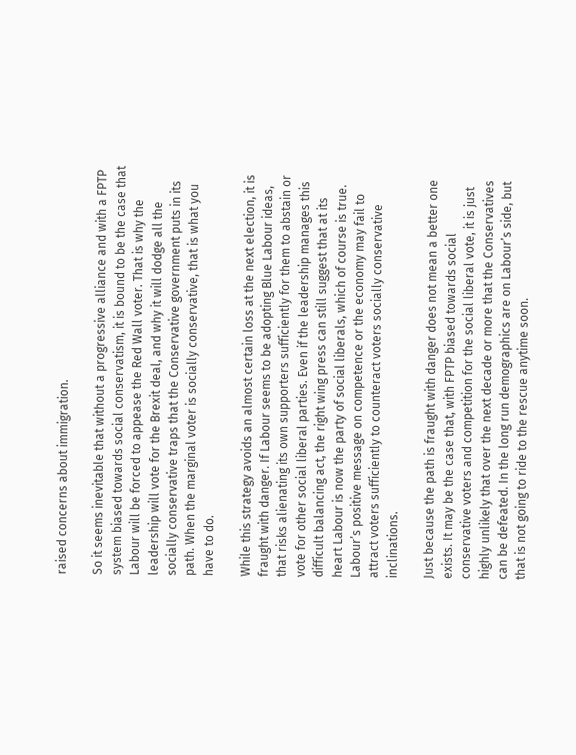raised concerns about immigration.

So it seems inevitable that without a progressive alliance and with a FPTP system biased towards social conservatism, it is bound to be the case that Labour will be forced to appease the Red Wall voter. That is why the leadership will vote for the Brexit deal, and why it will dodge all the socially conservative traps that the Conservative government puts in its path. When the marginal voter is socially conservative, that is what you have to do.

While this strategy avoids an almost certain loss at the next election, it is fraught with danger. If Labour seems to be adopting Blue Labour ideas, that risks alienating its own supporters sufficiently for them to abstain or vote for other social liberal parties. Even if the leadership manages this difficult balancing act, the right wing press can still suggest that at its heart Labour is now the party of social liberals, which of course is true. Labour’s positive message on competence or the economy may fail to attract voters sufficiently to counteract voters socially conservative inclinations.

Just because the path is fraught with danger does not mean a better one exists. It may be the case that, with FPTP biased towards social conservative voters and competition for the social liberal vote, it is just highly unlikely that over the next decade or more that the Conservatives can be defeated. In the long run demographics are on Labour’s side, but that is not going to ride to the rescue anytime soon.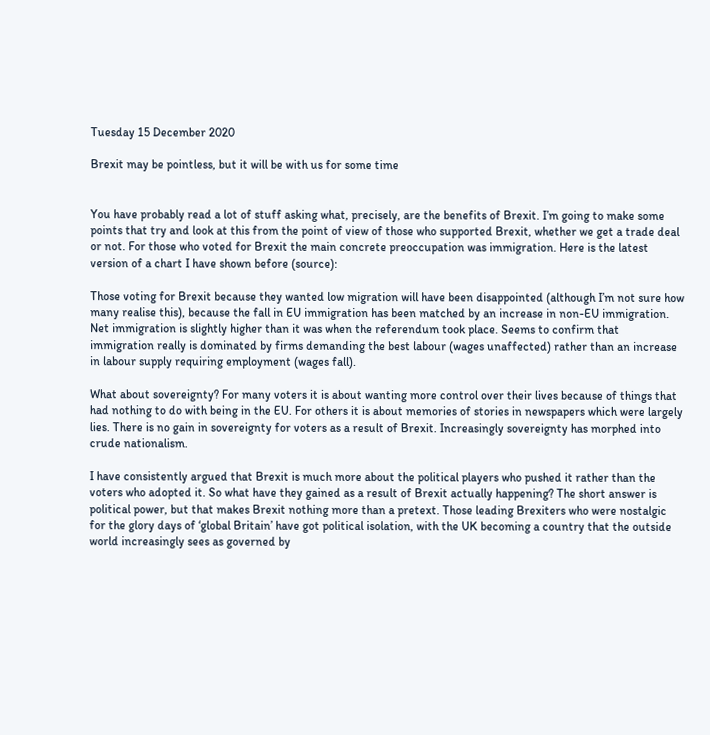Tuesday 15 December 2020

Brexit may be pointless, but it will be with us for some time


You have probably read a lot of stuff asking what, precisely, are the benefits of Brexit. I’m going to make some points that try and look at this from the point of view of those who supported Brexit, whether we get a trade deal or not. For those who voted for Brexit the main concrete preoccupation was immigration. Here is the latest version of a chart I have shown before (source):

Those voting for Brexit because they wanted low migration will have been disappointed (although I’m not sure how many realise this), because the fall in EU immigration has been matched by an increase in non-EU immigration. Net immigration is slightly higher than it was when the referendum took place. Seems to confirm that immigration really is dominated by firms demanding the best labour (wages unaffected) rather than an increase in labour supply requiring employment (wages fall).

What about sovereignty? For many voters it is about wanting more control over their lives because of things that had nothing to do with being in the EU. For others it is about memories of stories in newspapers which were largely lies. There is no gain in sovereignty for voters as a result of Brexit. Increasingly sovereignty has morphed into crude nationalism.

I have consistently argued that Brexit is much more about the political players who pushed it rather than the voters who adopted it. So what have they gained as a result of Brexit actually happening? The short answer is political power, but that makes Brexit nothing more than a pretext. Those leading Brexiters who were nostalgic for the glory days of ‘global Britain’ have got political isolation, with the UK becoming a country that the outside world increasingly sees as governed by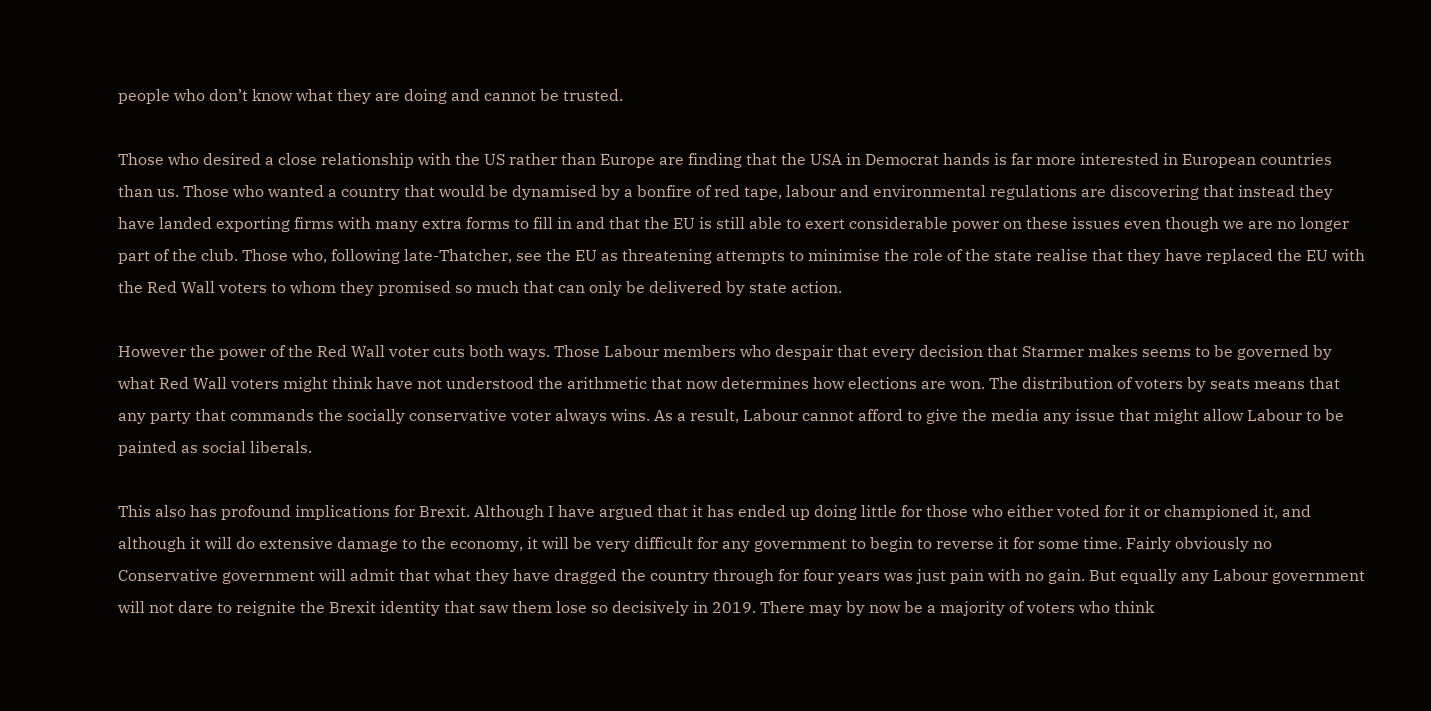people who don’t know what they are doing and cannot be trusted.

Those who desired a close relationship with the US rather than Europe are finding that the USA in Democrat hands is far more interested in European countries than us. Those who wanted a country that would be dynamised by a bonfire of red tape, labour and environmental regulations are discovering that instead they have landed exporting firms with many extra forms to fill in and that the EU is still able to exert considerable power on these issues even though we are no longer part of the club. Those who, following late-Thatcher, see the EU as threatening attempts to minimise the role of the state realise that they have replaced the EU with the Red Wall voters to whom they promised so much that can only be delivered by state action.

However the power of the Red Wall voter cuts both ways. Those Labour members who despair that every decision that Starmer makes seems to be governed by what Red Wall voters might think have not understood the arithmetic that now determines how elections are won. The distribution of voters by seats means that any party that commands the socially conservative voter always wins. As a result, Labour cannot afford to give the media any issue that might allow Labour to be painted as social liberals.

This also has profound implications for Brexit. Although I have argued that it has ended up doing little for those who either voted for it or championed it, and although it will do extensive damage to the economy, it will be very difficult for any government to begin to reverse it for some time. Fairly obviously no Conservative government will admit that what they have dragged the country through for four years was just pain with no gain. But equally any Labour government will not dare to reignite the Brexit identity that saw them lose so decisively in 2019. There may by now be a majority of voters who think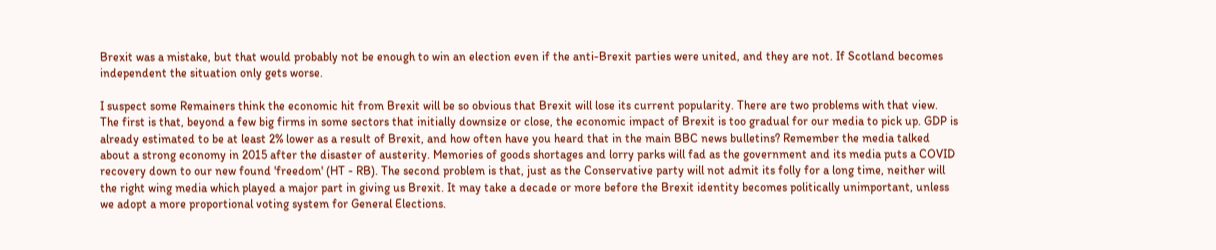Brexit was a mistake, but that would probably not be enough to win an election even if the anti-Brexit parties were united, and they are not. If Scotland becomes independent the situation only gets worse.

I suspect some Remainers think the economic hit from Brexit will be so obvious that Brexit will lose its current popularity. There are two problems with that view. The first is that, beyond a few big firms in some sectors that initially downsize or close, the economic impact of Brexit is too gradual for our media to pick up. GDP is already estimated to be at least 2% lower as a result of Brexit, and how often have you heard that in the main BBC news bulletins? Remember the media talked about a strong economy in 2015 after the disaster of austerity. Memories of goods shortages and lorry parks will fad as the government and its media puts a COVID recovery down to our new found 'freedom' (HT - RB). The second problem is that, just as the Conservative party will not admit its folly for a long time, neither will the right wing media which played a major part in giving us Brexit. It may take a decade or more before the Brexit identity becomes politically unimportant, unless we adopt a more proportional voting system for General Elections.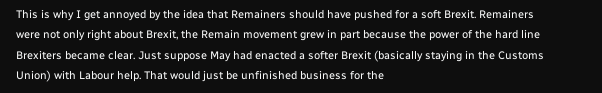This is why I get annoyed by the idea that Remainers should have pushed for a soft Brexit. Remainers were not only right about Brexit, the Remain movement grew in part because the power of the hard line Brexiters became clear. Just suppose May had enacted a softer Brexit (basically staying in the Customs Union) with Labour help. That would just be unfinished business for the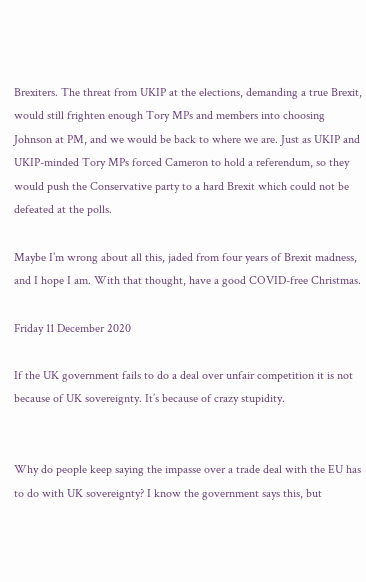Brexiters. The threat from UKIP at the elections, demanding a true Brexit, would still frighten enough Tory MPs and members into choosing Johnson at PM, and we would be back to where we are. Just as UKIP and UKIP-minded Tory MPs forced Cameron to hold a referendum, so they would push the Conservative party to a hard Brexit which could not be defeated at the polls.

Maybe I’m wrong about all this, jaded from four years of Brexit madness, and I hope I am. With that thought, have a good COVID-free Christmas.

Friday 11 December 2020

If the UK government fails to do a deal over unfair competition it is not because of UK sovereignty. It’s because of crazy stupidity.


Why do people keep saying the impasse over a trade deal with the EU has to do with UK sovereignty? I know the government says this, but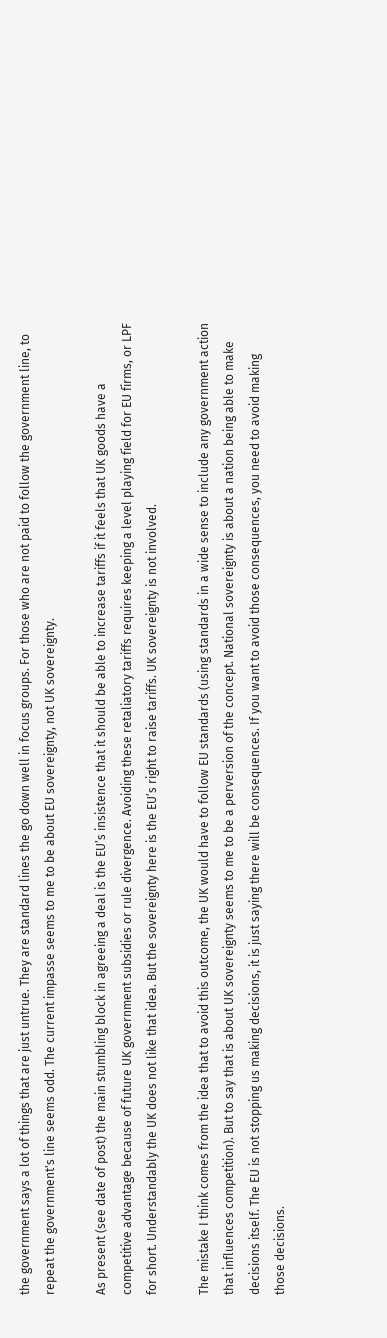the government says a lot of things that are just untrue. They are standard lines the go down well in focus groups. For those who are not paid to follow the government line, to repeat the government's line seems odd. The current impasse seems to me to be about EU sovereignty, not UK sovereignty.

As present (see date of post) the main stumbling block in agreeing a deal is the EU’s insistence that it should be able to increase tariffs if it feels that UK goods have a competitive advantage because of future UK government subsidies or rule divergence. Avoiding these retaliatory tariffs requires keeping a level playing field for EU firms, or LPF for short. Understandably the UK does not like that idea. But the sovereignty here is the EU’s right to raise tariffs. UK sovereignty is not involved.

The mistake I think comes from the idea that to avoid this outcome, the UK would have to follow EU standards (using standards in a wide sense to include any government action that influences competition). But to say that is about UK sovereignty seems to me to be a perversion of the concept. National sovereignty is about a nation being able to make decisions itself. The EU is not stopping us making decisions, it is just saying there will be consequences. If you want to avoid those consequences, you need to avoid making those decisions.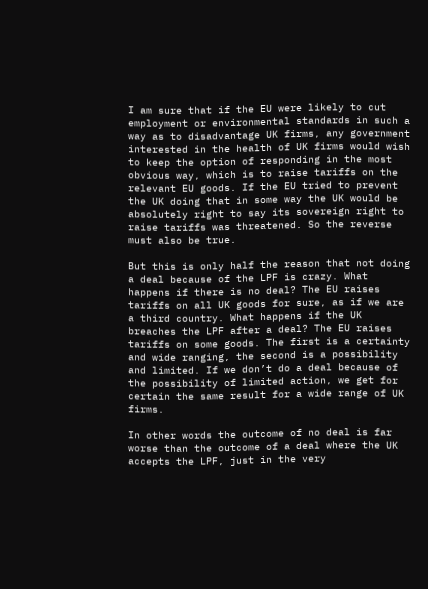I am sure that if the EU were likely to cut employment or environmental standards in such a way as to disadvantage UK firms, any government interested in the health of UK firms would wish to keep the option of responding in the most obvious way, which is to raise tariffs on the relevant EU goods. If the EU tried to prevent the UK doing that in some way the UK would be absolutely right to say its sovereign right to raise tariffs was threatened. So the reverse must also be true.

But this is only half the reason that not doing a deal because of the LPF is crazy. What happens if there is no deal? The EU raises tariffs on all UK goods for sure, as if we are a third country. What happens if the UK breaches the LPF after a deal? The EU raises tariffs on some goods. The first is a certainty and wide ranging, the second is a possibility and limited. If we don’t do a deal because of the possibility of limited action, we get for certain the same result for a wide range of UK firms.

In other words the outcome of no deal is far worse than the outcome of a deal where the UK accepts the LPF, just in the very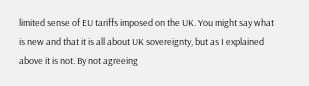limited sense of EU tariffs imposed on the UK. You might say what is new and that it is all about UK sovereignty, but as I explained above it is not. By not agreeing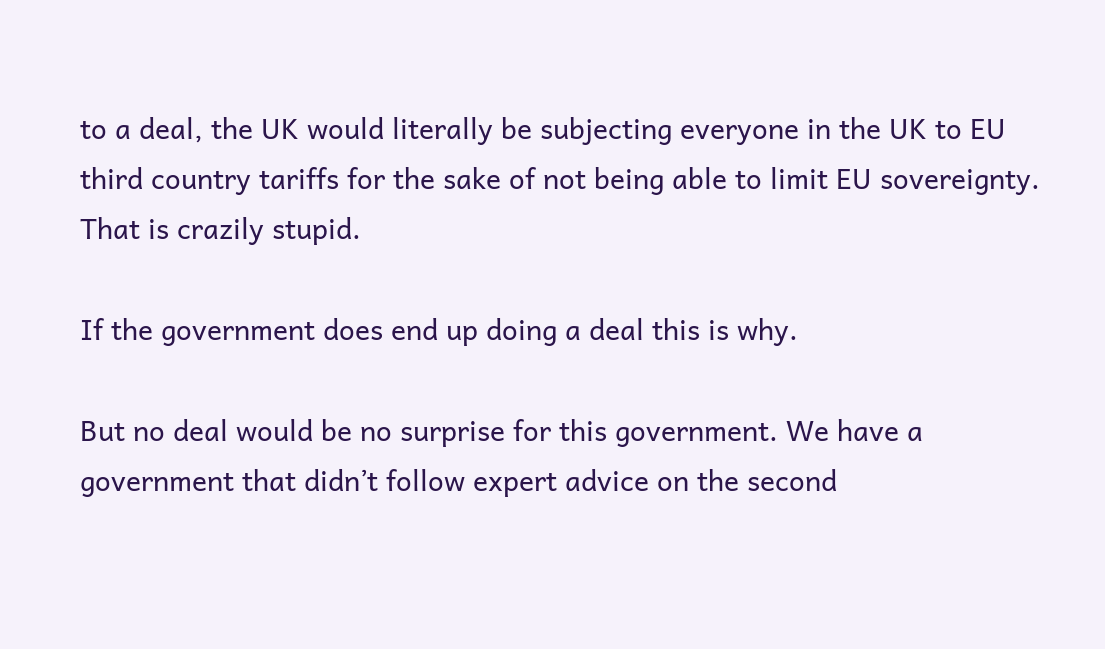to a deal, the UK would literally be subjecting everyone in the UK to EU third country tariffs for the sake of not being able to limit EU sovereignty. That is crazily stupid.

If the government does end up doing a deal this is why.

But no deal would be no surprise for this government. We have a government that didn’t follow expert advice on the second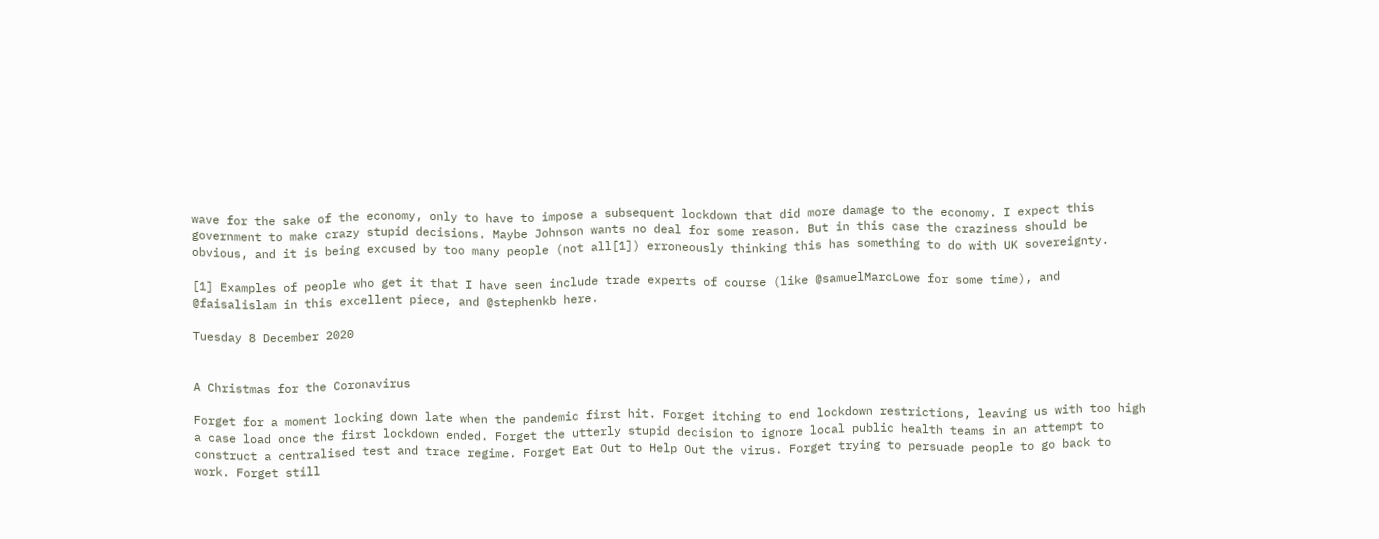wave for the sake of the economy, only to have to impose a subsequent lockdown that did more damage to the economy. I expect this government to make crazy stupid decisions. Maybe Johnson wants no deal for some reason. But in this case the craziness should be obvious, and it is being excused by too many people (not all[1]) erroneously thinking this has something to do with UK sovereignty.

[1] Examples of people who get it that I have seen include trade experts of course (like @samuelMarcLowe for some time), and @faisalislam in this excellent piece, and @stephenkb here.

Tuesday 8 December 2020


A Christmas for the Coronavirus

Forget for a moment locking down late when the pandemic first hit. Forget itching to end lockdown restrictions, leaving us with too high a case load once the first lockdown ended. Forget the utterly stupid decision to ignore local public health teams in an attempt to construct a centralised test and trace regime. Forget Eat Out to Help Out the virus. Forget trying to persuade people to go back to work. Forget still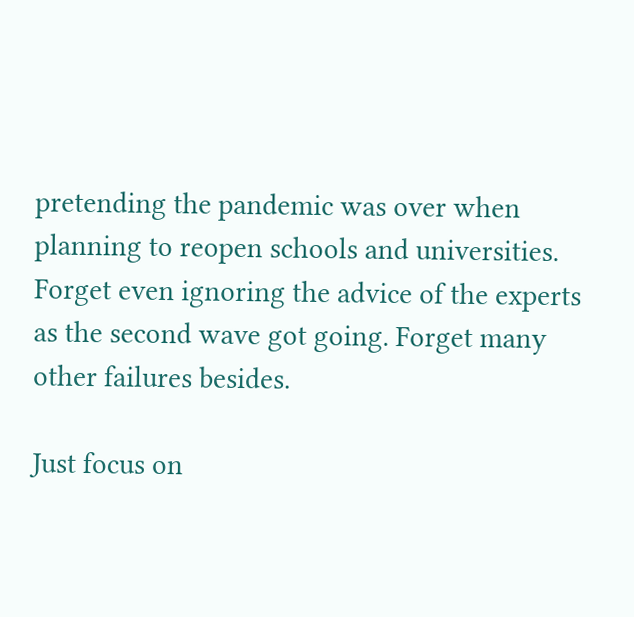pretending the pandemic was over when planning to reopen schools and universities. Forget even ignoring the advice of the experts as the second wave got going. Forget many other failures besides.

Just focus on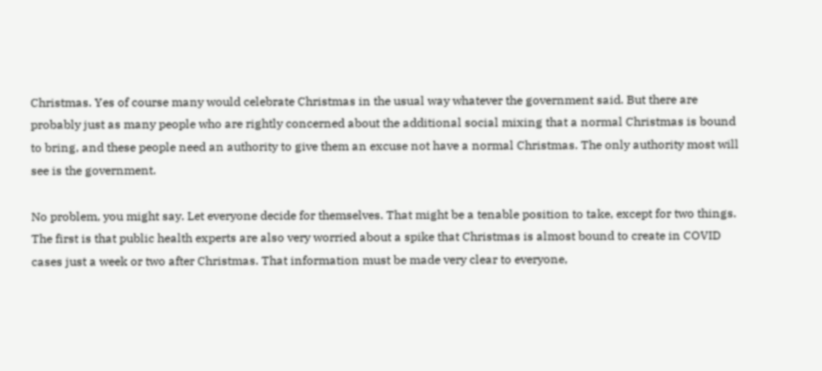Christmas. Yes of course many would celebrate Christmas in the usual way whatever the government said. But there are probably just as many people who are rightly concerned about the additional social mixing that a normal Christmas is bound to bring, and these people need an authority to give them an excuse not have a normal Christmas. The only authority most will see is the government.

No problem, you might say. Let everyone decide for themselves. That might be a tenable position to take, except for two things. The first is that public health experts are also very worried about a spike that Christmas is almost bound to create in COVID cases just a week or two after Christmas. That information must be made very clear to everyone,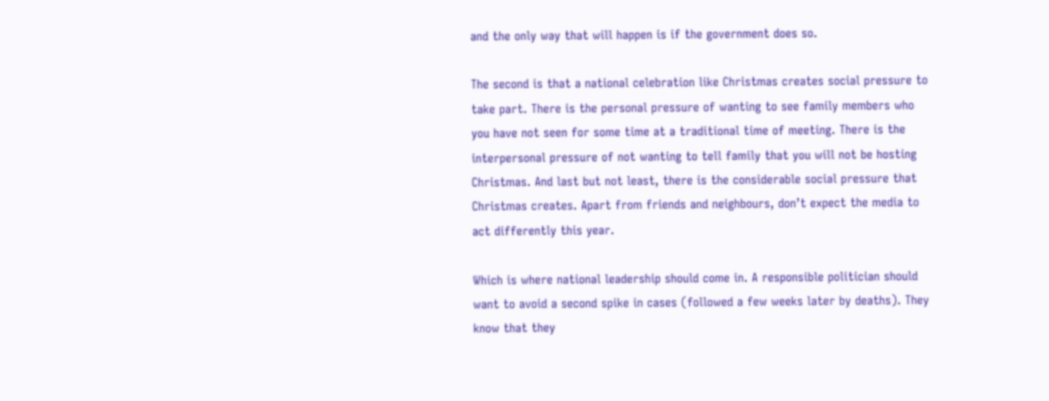and the only way that will happen is if the government does so.

The second is that a national celebration like Christmas creates social pressure to take part. There is the personal pressure of wanting to see family members who you have not seen for some time at a traditional time of meeting. There is the interpersonal pressure of not wanting to tell family that you will not be hosting Christmas. And last but not least, there is the considerable social pressure that Christmas creates. Apart from friends and neighbours, don’t expect the media to act differently this year.

Which is where national leadership should come in. A responsible politician should want to avoid a second spike in cases (followed a few weeks later by deaths). They know that they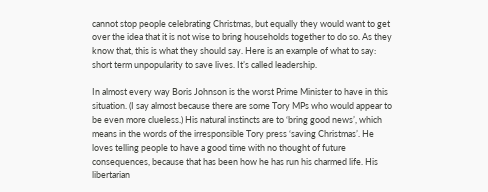cannot stop people celebrating Christmas, but equally they would want to get over the idea that it is not wise to bring households together to do so. As they know that, this is what they should say. Here is an example of what to say: short term unpopularity to save lives. It’s called leadership.

In almost every way Boris Johnson is the worst Prime Minister to have in this situation. (I say almost because there are some Tory MPs who would appear to be even more clueless.) His natural instincts are to ‘bring good news’, which means in the words of the irresponsible Tory press ‘saving Christmas’. He loves telling people to have a good time with no thought of future consequences, because that has been how he has run his charmed life. His libertarian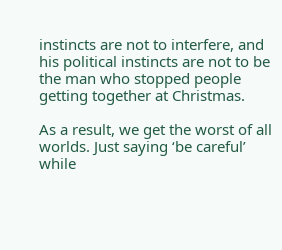instincts are not to interfere, and his political instincts are not to be the man who stopped people getting together at Christmas.

As a result, we get the worst of all worlds. Just saying ‘be careful’ while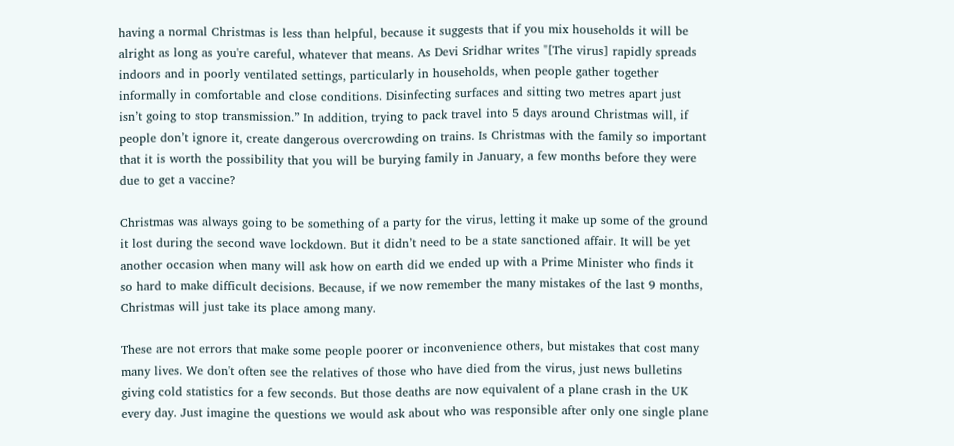having a normal Christmas is less than helpful, because it suggests that if you mix households it will be alright as long as you're careful, whatever that means. As Devi Sridhar writes "[The virus] rapidly spreads indoors and in poorly ventilated settings, particularly in households, when people gather together informally in comfortable and close conditions. Disinfecting surfaces and sitting two metres apart just isn’t going to stop transmission.” In addition, trying to pack travel into 5 days around Christmas will, if people don’t ignore it, create dangerous overcrowding on trains. Is Christmas with the family so important that it is worth the possibility that you will be burying family in January, a few months before they were due to get a vaccine?

Christmas was always going to be something of a party for the virus, letting it make up some of the ground it lost during the second wave lockdown. But it didn’t need to be a state sanctioned affair. It will be yet another occasion when many will ask how on earth did we ended up with a Prime Minister who finds it so hard to make difficult decisions. Because, if we now remember the many mistakes of the last 9 months, Christmas will just take its place among many.

These are not errors that make some people poorer or inconvenience others, but mistakes that cost many many lives. We don't often see the relatives of those who have died from the virus, just news bulletins giving cold statistics for a few seconds. But those deaths are now equivalent of a plane crash in the UK every day. Just imagine the questions we would ask about who was responsible after only one single plane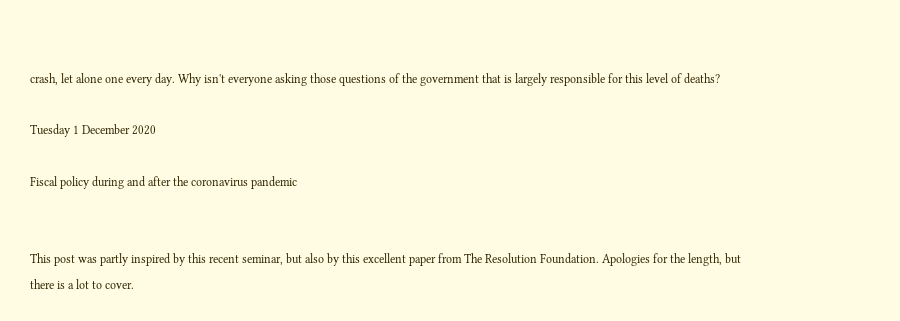crash, let alone one every day. Why isn't everyone asking those questions of the government that is largely responsible for this level of deaths?

Tuesday 1 December 2020

Fiscal policy during and after the coronavirus pandemic


This post was partly inspired by this recent seminar, but also by this excellent paper from The Resolution Foundation. Apologies for the length, but there is a lot to cover.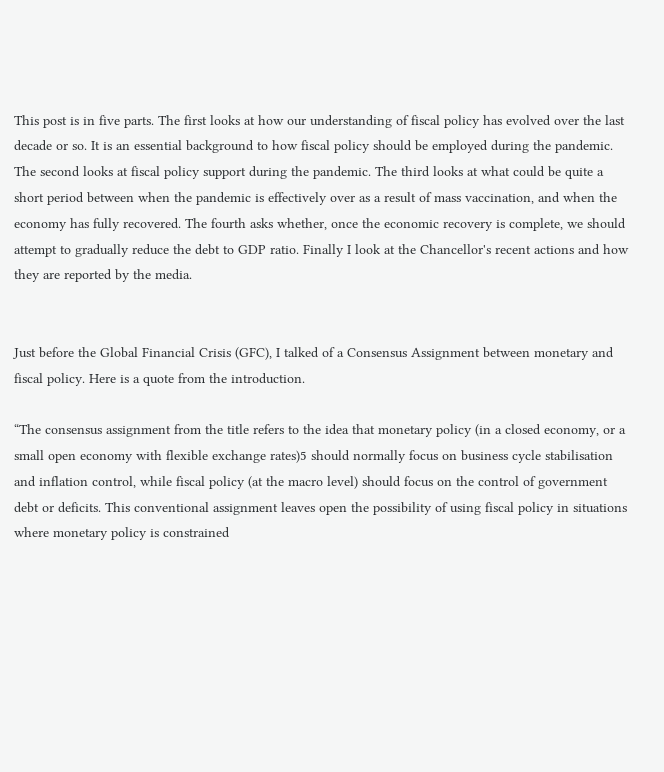This post is in five parts. The first looks at how our understanding of fiscal policy has evolved over the last decade or so. It is an essential background to how fiscal policy should be employed during the pandemic. The second looks at fiscal policy support during the pandemic. The third looks at what could be quite a short period between when the pandemic is effectively over as a result of mass vaccination, and when the economy has fully recovered. The fourth asks whether, once the economic recovery is complete, we should attempt to gradually reduce the debt to GDP ratio. Finally I look at the Chancellor's recent actions and how they are reported by the media.


Just before the Global Financial Crisis (GFC), I talked of a Consensus Assignment between monetary and fiscal policy. Here is a quote from the introduction.

“The consensus assignment from the title refers to the idea that monetary policy (in a closed economy, or a small open economy with flexible exchange rates)5 should normally focus on business cycle stabilisation and inflation control, while fiscal policy (at the macro level) should focus on the control of government debt or deficits. This conventional assignment leaves open the possibility of using fiscal policy in situations where monetary policy is constrained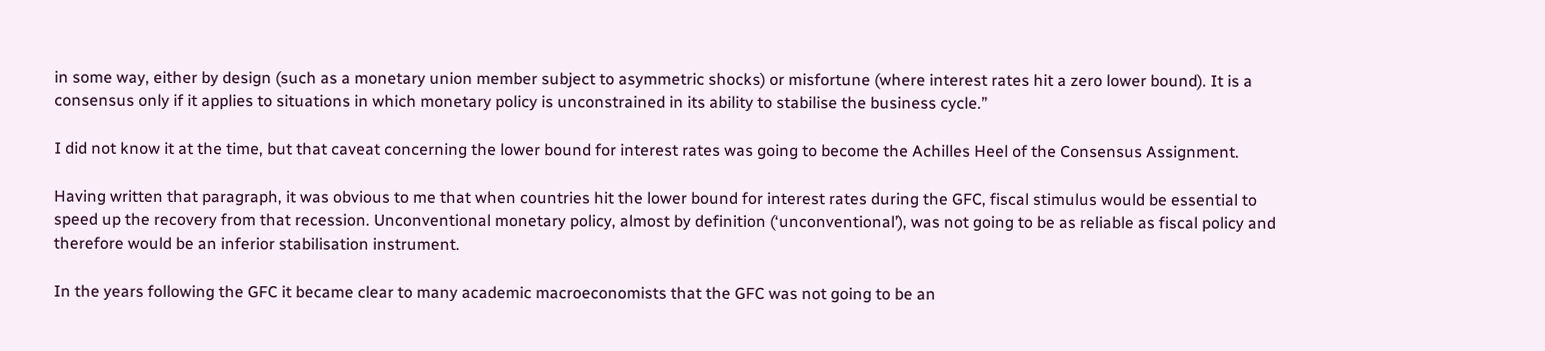in some way, either by design (such as a monetary union member subject to asymmetric shocks) or misfortune (where interest rates hit a zero lower bound). It is a consensus only if it applies to situations in which monetary policy is unconstrained in its ability to stabilise the business cycle.”

I did not know it at the time, but that caveat concerning the lower bound for interest rates was going to become the Achilles Heel of the Consensus Assignment.

Having written that paragraph, it was obvious to me that when countries hit the lower bound for interest rates during the GFC, fiscal stimulus would be essential to speed up the recovery from that recession. Unconventional monetary policy, almost by definition (‘unconventional’), was not going to be as reliable as fiscal policy and therefore would be an inferior stabilisation instrument.

In the years following the GFC it became clear to many academic macroeconomists that the GFC was not going to be an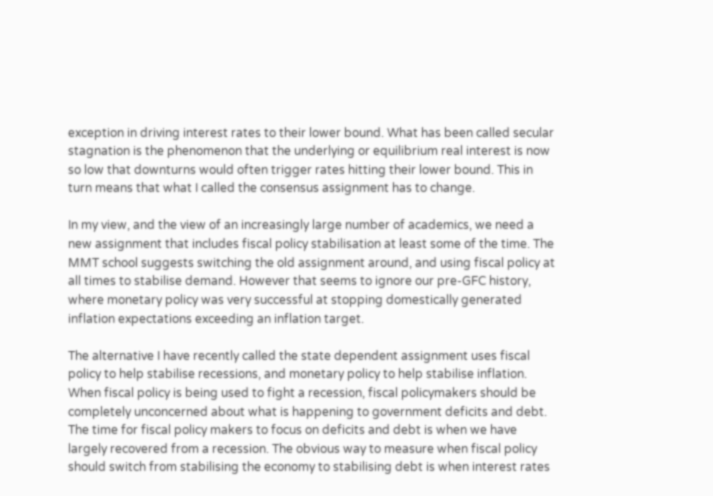exception in driving interest rates to their lower bound. What has been called secular stagnation is the phenomenon that the underlying or equilibrium real interest is now so low that downturns would often trigger rates hitting their lower bound. This in turn means that what I called the consensus assignment has to change.

In my view, and the view of an increasingly large number of academics, we need a new assignment that includes fiscal policy stabilisation at least some of the time. The MMT school suggests switching the old assignment around, and using fiscal policy at all times to stabilise demand. However that seems to ignore our pre-GFC history, where monetary policy was very successful at stopping domestically generated inflation expectations exceeding an inflation target.

The alternative I have recently called the state dependent assignment uses fiscal policy to help stabilise recessions, and monetary policy to help stabilise inflation. When fiscal policy is being used to fight a recession, fiscal policymakers should be completely unconcerned about what is happening to government deficits and debt. The time for fiscal policy makers to focus on deficits and debt is when we have largely recovered from a recession. The obvious way to measure when fiscal policy should switch from stabilising the economy to stabilising debt is when interest rates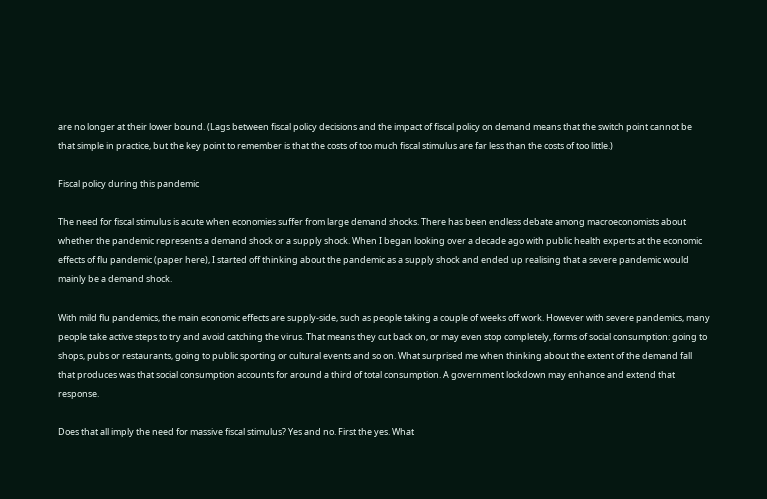are no longer at their lower bound. (Lags between fiscal policy decisions and the impact of fiscal policy on demand means that the switch point cannot be that simple in practice, but the key point to remember is that the costs of too much fiscal stimulus are far less than the costs of too little.)

Fiscal policy during this pandemic

The need for fiscal stimulus is acute when economies suffer from large demand shocks. There has been endless debate among macroeconomists about whether the pandemic represents a demand shock or a supply shock. When I began looking over a decade ago with public health experts at the economic effects of flu pandemic (paper here), I started off thinking about the pandemic as a supply shock and ended up realising that a severe pandemic would mainly be a demand shock.

With mild flu pandemics, the main economic effects are supply-side, such as people taking a couple of weeks off work. However with severe pandemics, many people take active steps to try and avoid catching the virus. That means they cut back on, or may even stop completely, forms of social consumption: going to shops, pubs or restaurants, going to public sporting or cultural events and so on. What surprised me when thinking about the extent of the demand fall that produces was that social consumption accounts for around a third of total consumption. A government lockdown may enhance and extend that response.

Does that all imply the need for massive fiscal stimulus? Yes and no. First the yes. What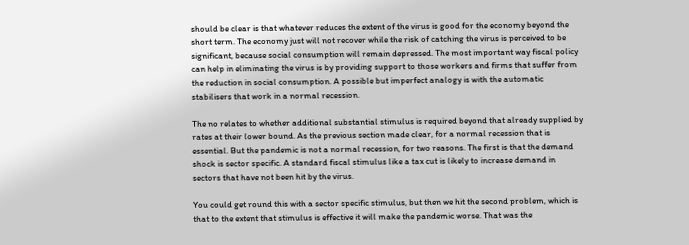should be clear is that whatever reduces the extent of the virus is good for the economy beyond the short term. The economy just will not recover while the risk of catching the virus is perceived to be significant, because social consumption will remain depressed. The most important way fiscal policy can help in eliminating the virus is by providing support to those workers and firms that suffer from the reduction in social consumption. A possible but imperfect analogy is with the automatic stabilisers that work in a normal recession.

The no relates to whether additional substantial stimulus is required beyond that already supplied by rates at their lower bound. As the previous section made clear, for a normal recession that is essential. But the pandemic is not a normal recession, for two reasons. The first is that the demand shock is sector specific. A standard fiscal stimulus like a tax cut is likely to increase demand in sectors that have not been hit by the virus.

You could get round this with a sector specific stimulus, but then we hit the second problem, which is that to the extent that stimulus is effective it will make the pandemic worse. That was the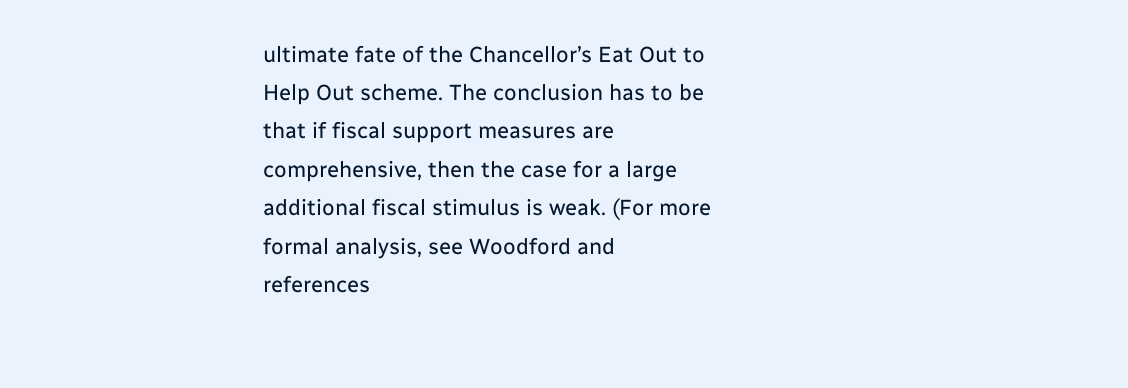ultimate fate of the Chancellor’s Eat Out to Help Out scheme. The conclusion has to be that if fiscal support measures are comprehensive, then the case for a large additional fiscal stimulus is weak. (For more formal analysis, see Woodford and references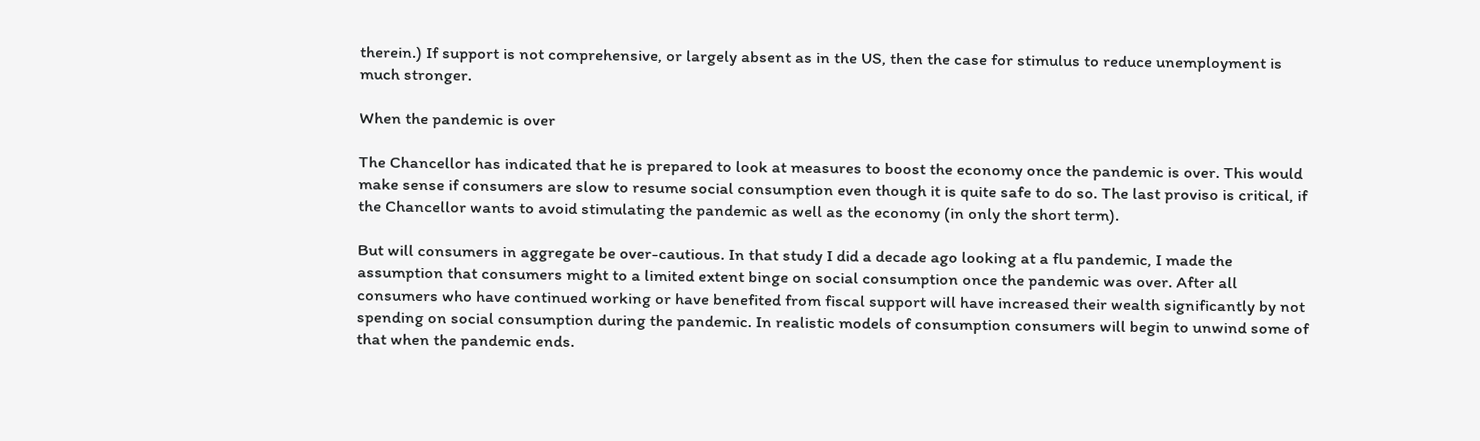therein.) If support is not comprehensive, or largely absent as in the US, then the case for stimulus to reduce unemployment is much stronger.

When the pandemic is over

The Chancellor has indicated that he is prepared to look at measures to boost the economy once the pandemic is over. This would make sense if consumers are slow to resume social consumption even though it is quite safe to do so. The last proviso is critical, if the Chancellor wants to avoid stimulating the pandemic as well as the economy (in only the short term).

But will consumers in aggregate be over-cautious. In that study I did a decade ago looking at a flu pandemic, I made the assumption that consumers might to a limited extent binge on social consumption once the pandemic was over. After all consumers who have continued working or have benefited from fiscal support will have increased their wealth significantly by not spending on social consumption during the pandemic. In realistic models of consumption consumers will begin to unwind some of that when the pandemic ends.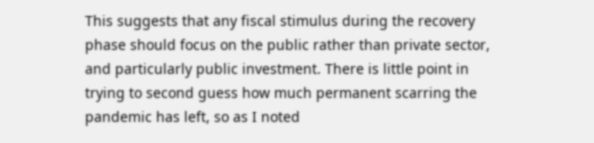This suggests that any fiscal stimulus during the recovery phase should focus on the public rather than private sector, and particularly public investment. There is little point in trying to second guess how much permanent scarring the pandemic has left, so as I noted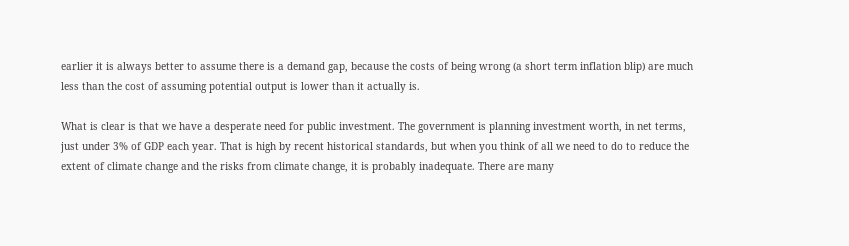earlier it is always better to assume there is a demand gap, because the costs of being wrong (a short term inflation blip) are much less than the cost of assuming potential output is lower than it actually is.

What is clear is that we have a desperate need for public investment. The government is planning investment worth, in net terms, just under 3% of GDP each year. That is high by recent historical standards, but when you think of all we need to do to reduce the extent of climate change and the risks from climate change, it is probably inadequate. There are many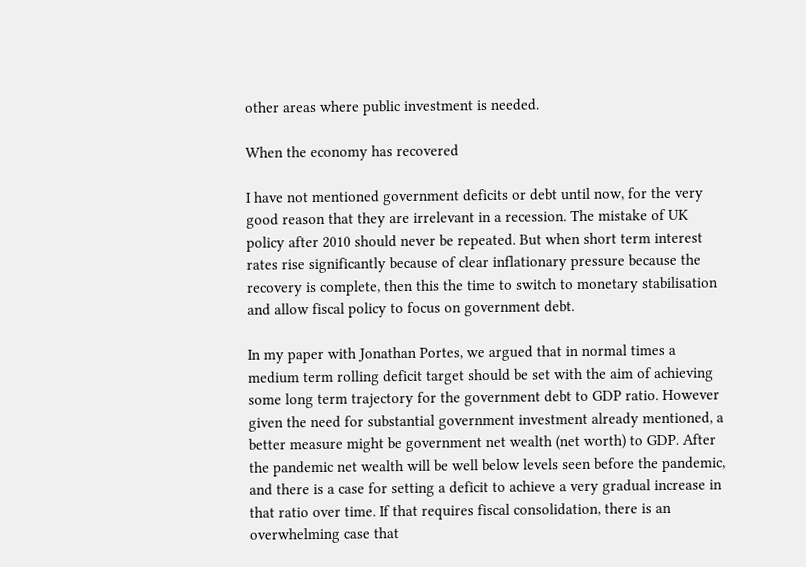other areas where public investment is needed.

When the economy has recovered

I have not mentioned government deficits or debt until now, for the very good reason that they are irrelevant in a recession. The mistake of UK policy after 2010 should never be repeated. But when short term interest rates rise significantly because of clear inflationary pressure because the recovery is complete, then this the time to switch to monetary stabilisation and allow fiscal policy to focus on government debt.

In my paper with Jonathan Portes, we argued that in normal times a medium term rolling deficit target should be set with the aim of achieving some long term trajectory for the government debt to GDP ratio. However given the need for substantial government investment already mentioned, a better measure might be government net wealth (net worth) to GDP. After the pandemic net wealth will be well below levels seen before the pandemic, and there is a case for setting a deficit to achieve a very gradual increase in that ratio over time. If that requires fiscal consolidation, there is an overwhelming case that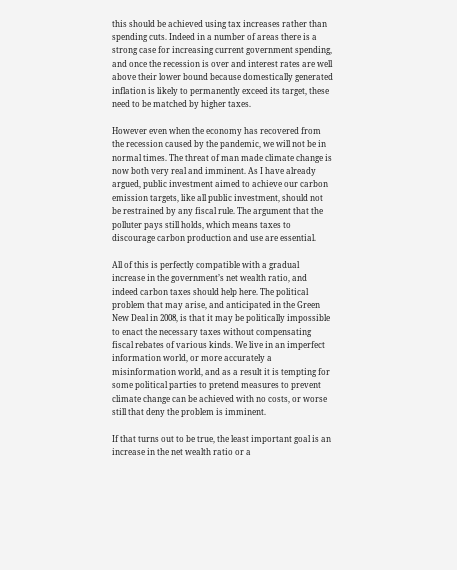this should be achieved using tax increases rather than spending cuts. Indeed in a number of areas there is a strong case for increasing current government spending, and once the recession is over and interest rates are well above their lower bound because domestically generated inflation is likely to permanently exceed its target, these need to be matched by higher taxes.

However even when the economy has recovered from the recession caused by the pandemic, we will not be in normal times. The threat of man made climate change is now both very real and imminent. As I have already argued, public investment aimed to achieve our carbon emission targets, like all public investment, should not be restrained by any fiscal rule. The argument that the polluter pays still holds, which means taxes to discourage carbon production and use are essential.

All of this is perfectly compatible with a gradual increase in the government’s net wealth ratio, and indeed carbon taxes should help here. The political problem that may arise, and anticipated in the Green New Deal in 2008, is that it may be politically impossible to enact the necessary taxes without compensating fiscal rebates of various kinds. We live in an imperfect information world, or more accurately a misinformation world, and as a result it is tempting for some political parties to pretend measures to prevent climate change can be achieved with no costs, or worse still that deny the problem is imminent.

If that turns out to be true, the least important goal is an increase in the net wealth ratio or a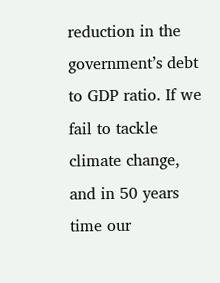reduction in the government’s debt to GDP ratio. If we fail to tackle climate change, and in 50 years time our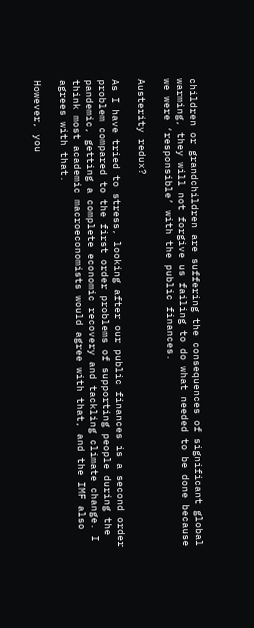children or grandchildren are suffering the consequences of significant global warming, they will not forgive us failing to do what needed to be done because we were ‘responsible’ with the public finances.

Austerity redux?

As I have tried to stress, looking after our public finances is a second order problem compared to the first order problems of supporting people during the pandemic, getting a complete economic recovery and tackling climate change. I think most academic macroeconomists would agree with that, and the IMF also agrees with that.

However, you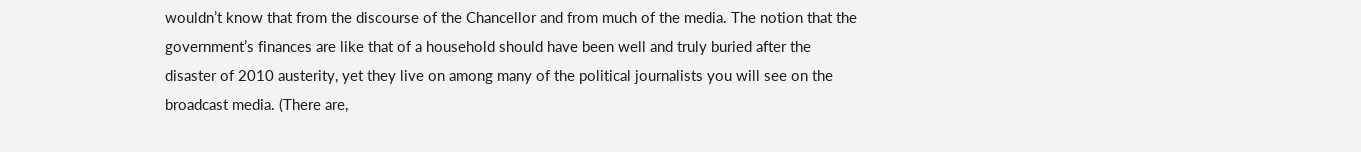wouldn’t know that from the discourse of the Chancellor and from much of the media. The notion that the government’s finances are like that of a household should have been well and truly buried after the disaster of 2010 austerity, yet they live on among many of the political journalists you will see on the broadcast media. (There are,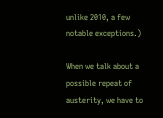unlike 2010, a few notable exceptions.)

When we talk about a possible repeat of austerity, we have to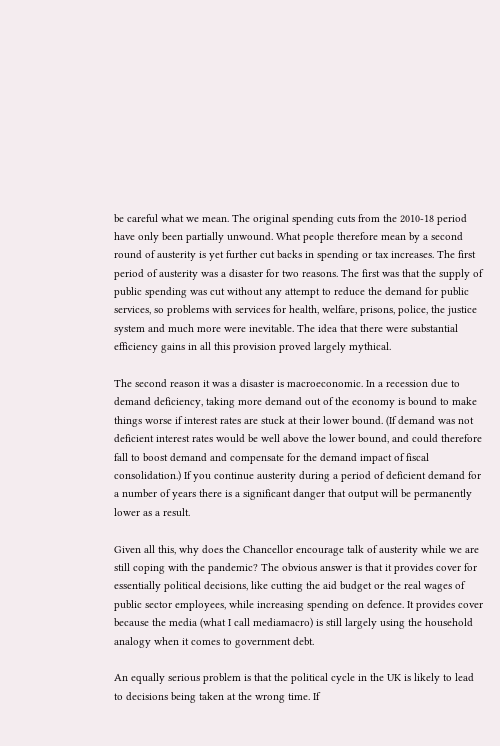be careful what we mean. The original spending cuts from the 2010-18 period have only been partially unwound. What people therefore mean by a second round of austerity is yet further cut backs in spending or tax increases. The first period of austerity was a disaster for two reasons. The first was that the supply of public spending was cut without any attempt to reduce the demand for public services, so problems with services for health, welfare, prisons, police, the justice system and much more were inevitable. The idea that there were substantial efficiency gains in all this provision proved largely mythical.

The second reason it was a disaster is macroeconomic. In a recession due to demand deficiency, taking more demand out of the economy is bound to make things worse if interest rates are stuck at their lower bound. (If demand was not deficient interest rates would be well above the lower bound, and could therefore fall to boost demand and compensate for the demand impact of fiscal consolidation.) If you continue austerity during a period of deficient demand for a number of years there is a significant danger that output will be permanently lower as a result.

Given all this, why does the Chancellor encourage talk of austerity while we are still coping with the pandemic? The obvious answer is that it provides cover for essentially political decisions, like cutting the aid budget or the real wages of public sector employees, while increasing spending on defence. It provides cover because the media (what I call mediamacro) is still largely using the household analogy when it comes to government debt.

An equally serious problem is that the political cycle in the UK is likely to lead to decisions being taken at the wrong time. If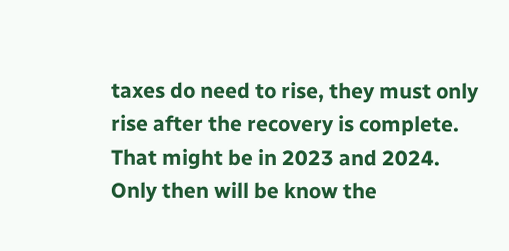taxes do need to rise, they must only rise after the recovery is complete. That might be in 2023 and 2024. Only then will be know the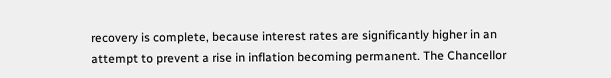recovery is complete, because interest rates are significantly higher in an attempt to prevent a rise in inflation becoming permanent. The Chancellor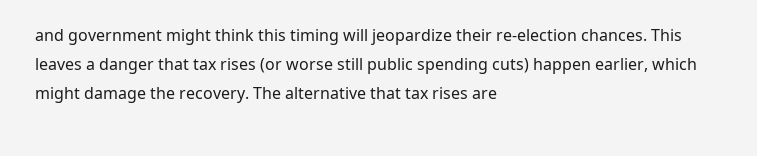and government might think this timing will jeopardize their re-election chances. This leaves a danger that tax rises (or worse still public spending cuts) happen earlier, which might damage the recovery. The alternative that tax rises are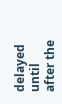delayed until after the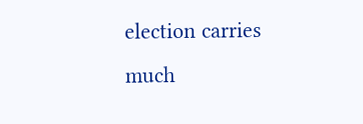election carries much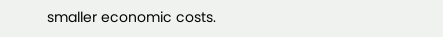smaller economic costs.